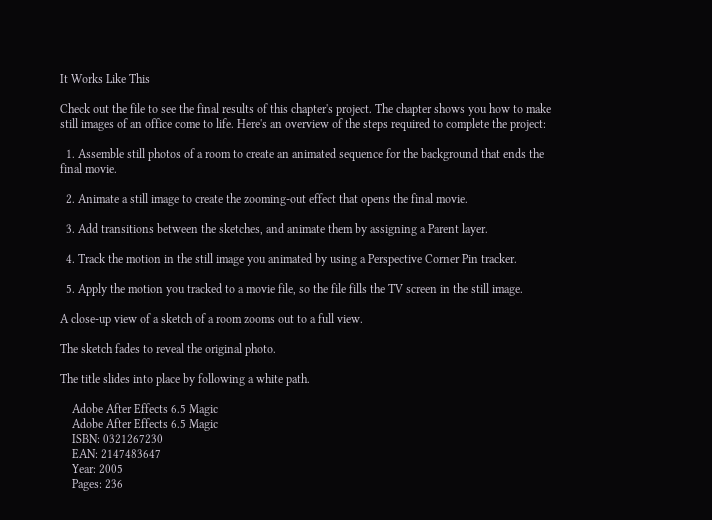It Works Like This

Check out the file to see the final results of this chapter's project. The chapter shows you how to make still images of an office come to life. Here's an overview of the steps required to complete the project:

  1. Assemble still photos of a room to create an animated sequence for the background that ends the final movie.

  2. Animate a still image to create the zooming-out effect that opens the final movie.

  3. Add transitions between the sketches, and animate them by assigning a Parent layer.

  4. Track the motion in the still image you animated by using a Perspective Corner Pin tracker.

  5. Apply the motion you tracked to a movie file, so the file fills the TV screen in the still image.

A close-up view of a sketch of a room zooms out to a full view.

The sketch fades to reveal the original photo.

The title slides into place by following a white path.

    Adobe After Effects 6.5 Magic
    Adobe After Effects 6.5 Magic
    ISBN: 0321267230
    EAN: 2147483647
    Year: 2005
    Pages: 236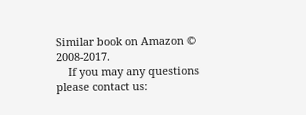Similar book on Amazon © 2008-2017.
    If you may any questions please contact us: